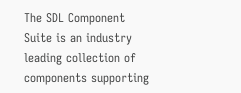The SDL Component Suite is an industry leading collection of components supporting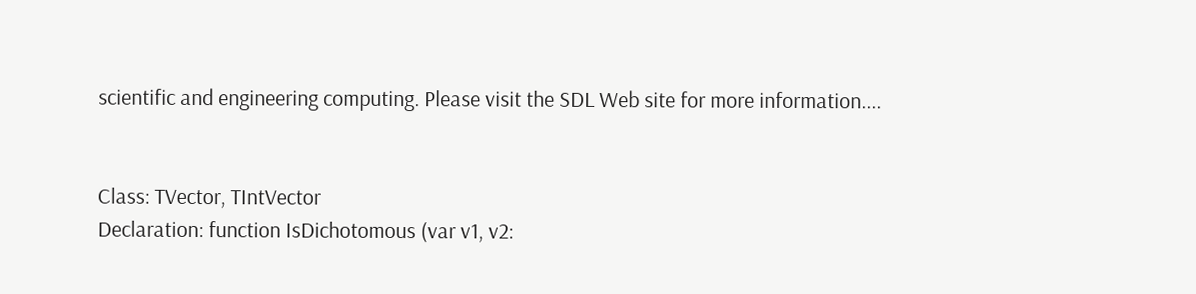scientific and engineering computing. Please visit the SDL Web site for more information....


Class: TVector, TIntVector
Declaration: function IsDichotomous (var v1, v2: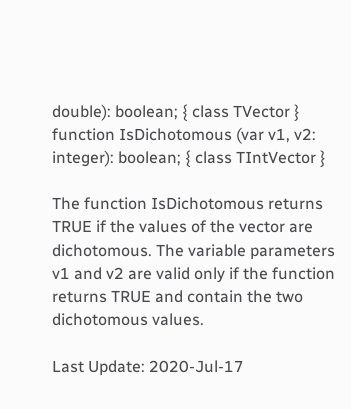double): boolean; { class TVector }
function IsDichotomous (var v1, v2: integer): boolean; { class TIntVector }

The function IsDichotomous returns TRUE if the values of the vector are dichotomous. The variable parameters v1 and v2 are valid only if the function returns TRUE and contain the two dichotomous values.

Last Update: 2020-Jul-17